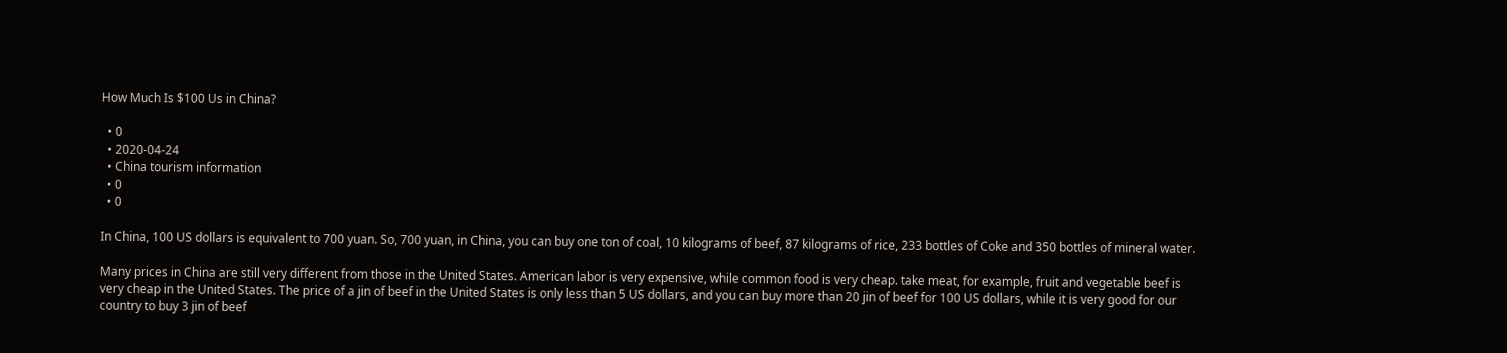How Much Is $100 Us in China?

  • 0
  • 2020-04-24
  • China tourism information
  • 0
  • 0

In China, 100 US dollars is equivalent to 700 yuan. So, 700 yuan, in China, you can buy one ton of coal, 10 kilograms of beef, 87 kilograms of rice, 233 bottles of Coke and 350 bottles of mineral water.

Many prices in China are still very different from those in the United States. American labor is very expensive, while common food is very cheap. take meat, for example, fruit and vegetable beef is very cheap in the United States. The price of a jin of beef in the United States is only less than 5 US dollars, and you can buy more than 20 jin of beef for 100 US dollars, while it is very good for our country to buy 3 jin of beef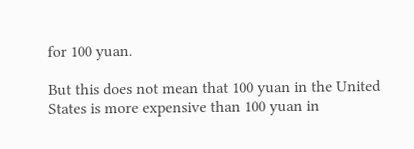for 100 yuan.

But this does not mean that 100 yuan in the United States is more expensive than 100 yuan in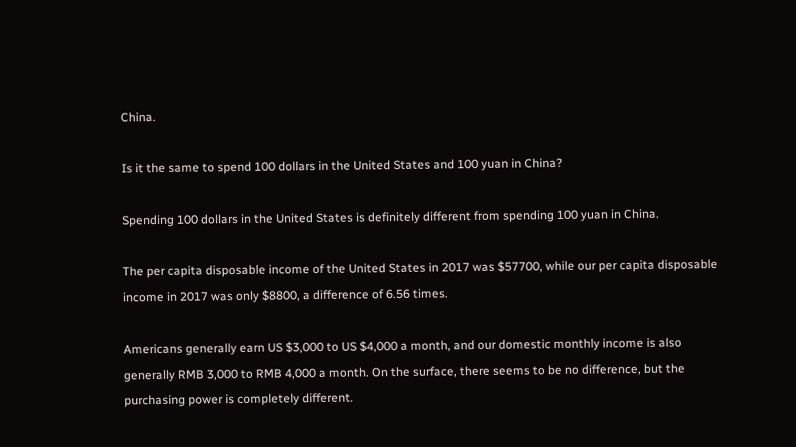China.

Is it the same to spend 100 dollars in the United States and 100 yuan in China?

Spending 100 dollars in the United States is definitely different from spending 100 yuan in China.

The per capita disposable income of the United States in 2017 was $57700, while our per capita disposable income in 2017 was only $8800, a difference of 6.56 times.

Americans generally earn US $3,000 to US $4,000 a month, and our domestic monthly income is also generally RMB 3,000 to RMB 4,000 a month. On the surface, there seems to be no difference, but the purchasing power is completely different.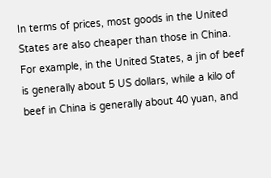In terms of prices, most goods in the United States are also cheaper than those in China. For example, in the United States, a jin of beef is generally about 5 US dollars, while a kilo of beef in China is generally about 40 yuan, and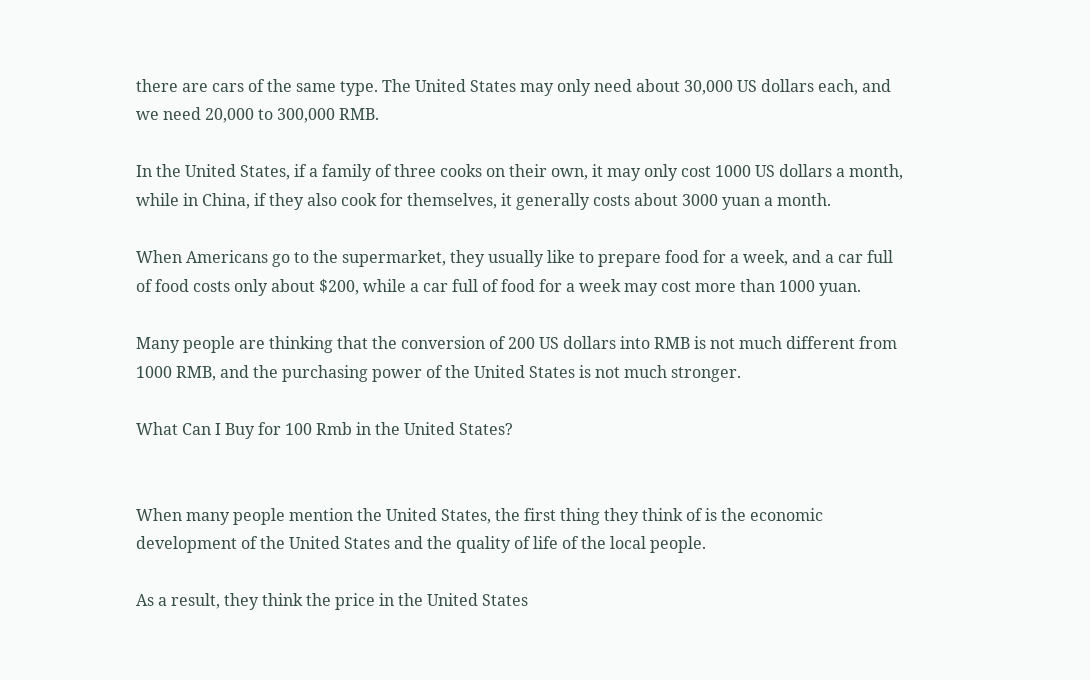there are cars of the same type. The United States may only need about 30,000 US dollars each, and we need 20,000 to 300,000 RMB.

In the United States, if a family of three cooks on their own, it may only cost 1000 US dollars a month, while in China, if they also cook for themselves, it generally costs about 3000 yuan a month.

When Americans go to the supermarket, they usually like to prepare food for a week, and a car full of food costs only about $200, while a car full of food for a week may cost more than 1000 yuan.

Many people are thinking that the conversion of 200 US dollars into RMB is not much different from 1000 RMB, and the purchasing power of the United States is not much stronger.

What Can I Buy for 100 Rmb in the United States?


When many people mention the United States, the first thing they think of is the economic development of the United States and the quality of life of the local people.

As a result, they think the price in the United States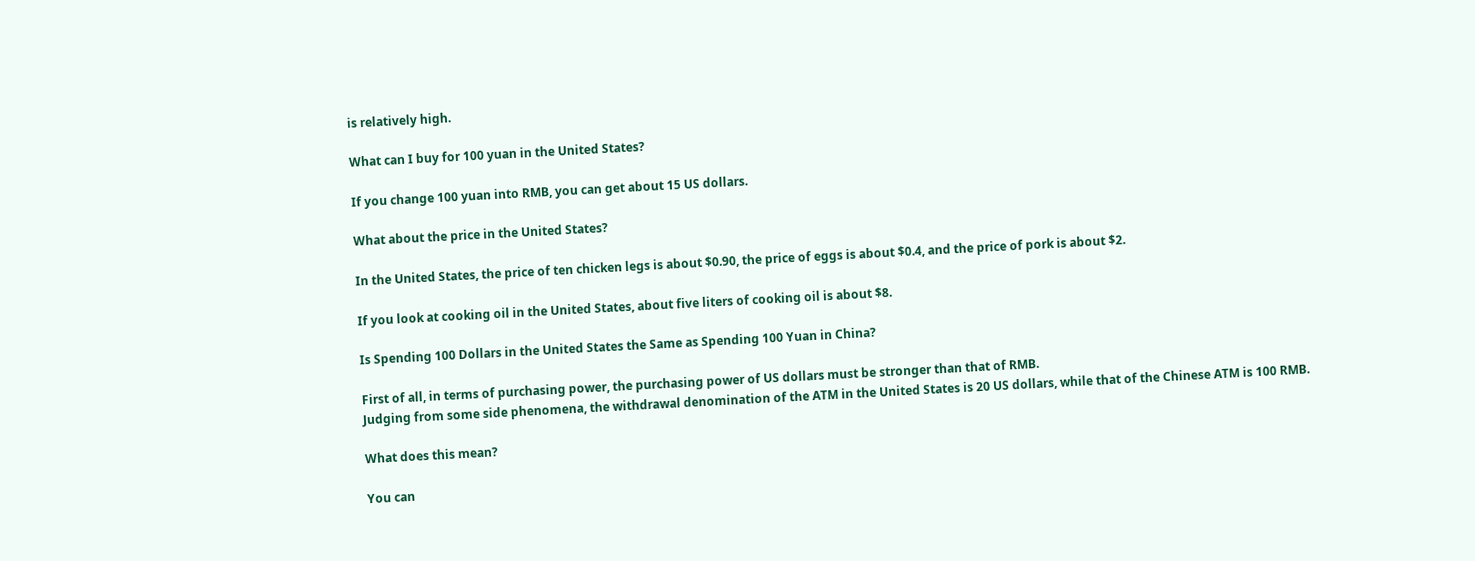is relatively high.

What can I buy for 100 yuan in the United States?

If you change 100 yuan into RMB, you can get about 15 US dollars.

What about the price in the United States?

In the United States, the price of ten chicken legs is about $0.90, the price of eggs is about $0.4, and the price of pork is about $2.

If you look at cooking oil in the United States, about five liters of cooking oil is about $8.

Is Spending 100 Dollars in the United States the Same as Spending 100 Yuan in China?

First of all, in terms of purchasing power, the purchasing power of US dollars must be stronger than that of RMB.
Judging from some side phenomena, the withdrawal denomination of the ATM in the United States is 20 US dollars, while that of the Chinese ATM is 100 RMB.

What does this mean?

You can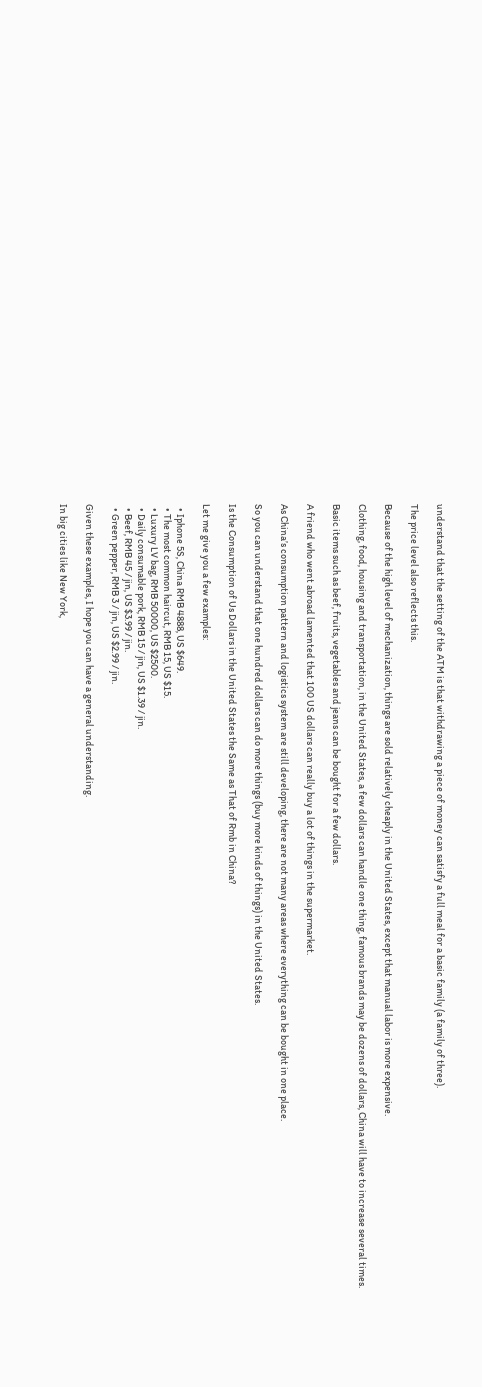understand that the setting of the ATM is that withdrawing a piece of money can satisfy a full meal for a basic family (a family of three).

The price level also reflects this.

Because of the high level of mechanization, things are sold relatively cheaply in the United States, except that manual labor is more expensive.

Clothing, food, housing and transportation, in the United States, a few dollars can handle one thing, famous brands may be dozens of dollars, China will have to increase several times.

Basic items such as beef, fruits, vegetables and jeans can be bought for a few dollars.

A friend who went abroad lamented that 100 US dollars can really buy a lot of things in the supermarket.

As China’s consumption pattern and logistics system are still developing, there are not many areas where everything can be bought in one place.

So you can understand that one hundred dollars can do more things (buy more kinds of things) in the United States.

Is the Consumption of Us Dollars in the United States the Same as That of Rmb in China?

Let me give you a few examples:

  • Iphone 5S, China RMB 4888, US $649.
  • The most common haircut, RMB 15, US $15.
  • Luxury LV bag, RMB 50000, US $2500.
  • Daily consumable pork, RMB 15 / jin, US $1.39 / jin.
  • Beef, RMB 45 / jin, US $3.99 / jin.
  • Green pepper, RMB 3 / jin, US $2.99 / jin.

Given these examples, I hope you can have a general understanding.

In big cities like New York,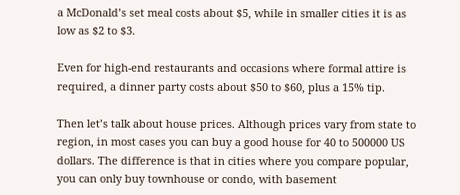a McDonald’s set meal costs about $5, while in smaller cities it is as low as $2 to $3.

Even for high-end restaurants and occasions where formal attire is required, a dinner party costs about $50 to $60, plus a 15% tip.

Then let’s talk about house prices. Although prices vary from state to region, in most cases you can buy a good house for 40 to 500000 US dollars. The difference is that in cities where you compare popular, you can only buy townhouse or condo, with basement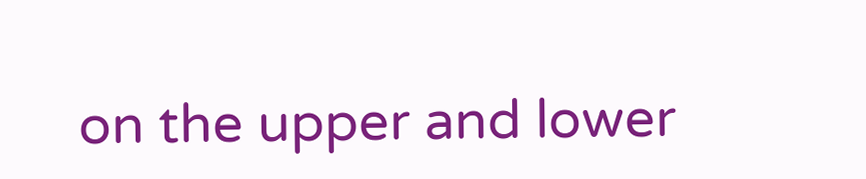on the upper and lower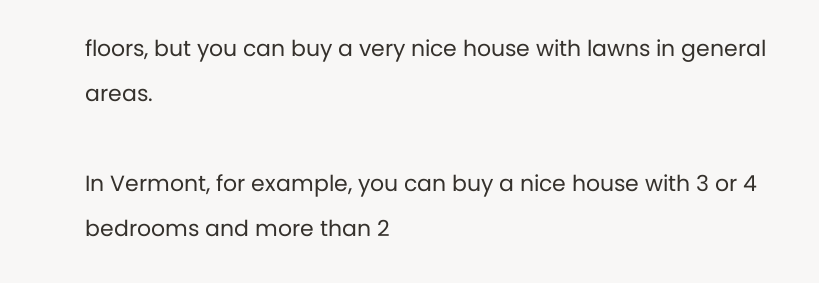floors, but you can buy a very nice house with lawns in general areas.

In Vermont, for example, you can buy a nice house with 3 or 4 bedrooms and more than 2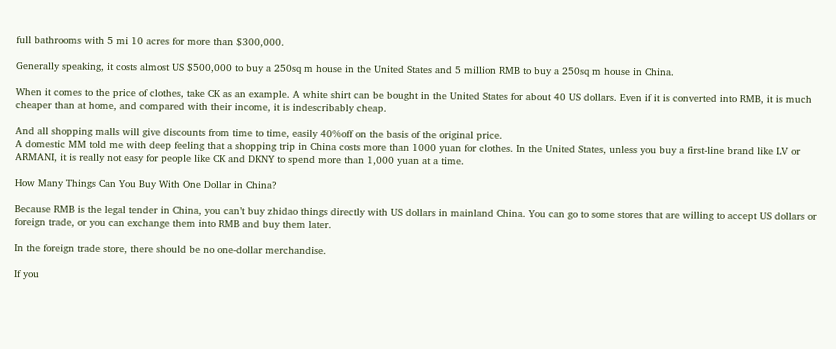full bathrooms with 5 mi 10 acres for more than $300,000.

Generally speaking, it costs almost US $500,000 to buy a 250sq m house in the United States and 5 million RMB to buy a 250sq m house in China.

When it comes to the price of clothes, take CK as an example. A white shirt can be bought in the United States for about 40 US dollars. Even if it is converted into RMB, it is much cheaper than at home, and compared with their income, it is indescribably cheap.

And all shopping malls will give discounts from time to time, easily 40%off on the basis of the original price.
A domestic MM told me with deep feeling that a shopping trip in China costs more than 1000 yuan for clothes. In the United States, unless you buy a first-line brand like LV or ARMANI, it is really not easy for people like CK and DKNY to spend more than 1,000 yuan at a time.

How Many Things Can You Buy With One Dollar in China?

Because RMB is the legal tender in China, you can’t buy zhidao things directly with US dollars in mainland China. You can go to some stores that are willing to accept US dollars or foreign trade, or you can exchange them into RMB and buy them later.

In the foreign trade store, there should be no one-dollar merchandise.

If you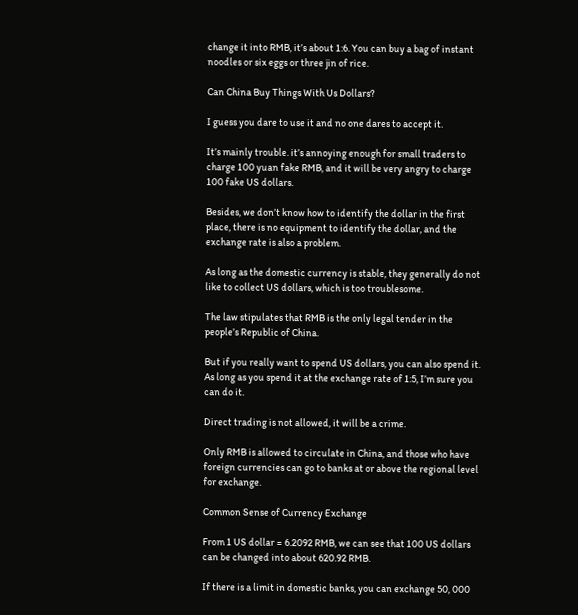change it into RMB, it’s about 1:6. You can buy a bag of instant noodles or six eggs or three jin of rice.

Can China Buy Things With Us Dollars?

I guess you dare to use it and no one dares to accept it.

It’s mainly trouble. it’s annoying enough for small traders to charge 100 yuan fake RMB, and it will be very angry to charge 100 fake US dollars.

Besides, we don’t know how to identify the dollar in the first place, there is no equipment to identify the dollar, and the exchange rate is also a problem.

As long as the domestic currency is stable, they generally do not like to collect US dollars, which is too troublesome.

The law stipulates that RMB is the only legal tender in the people’s Republic of China.

But if you really want to spend US dollars, you can also spend it. As long as you spend it at the exchange rate of 1:5, I’m sure you can do it.

Direct trading is not allowed, it will be a crime.

Only RMB is allowed to circulate in China, and those who have foreign currencies can go to banks at or above the regional level for exchange.

Common Sense of Currency Exchange

From 1 US dollar = 6.2092 RMB, we can see that 100 US dollars can be changed into about 620.92 RMB.

If there is a limit in domestic banks, you can exchange 50, 000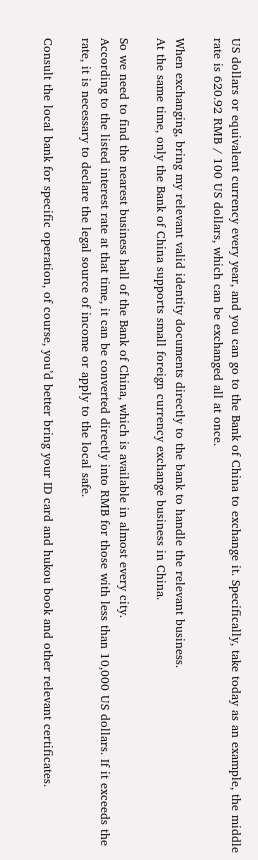US dollars or equivalent currency every year, and you can go to the Bank of China to exchange it. Specifically, take today as an example, the middle rate is 620.92 RMB / 100 US dollars, which can be exchanged all at once.

When exchanging, bring my relevant valid identity documents directly to the bank to handle the relevant business.
At the same time, only the Bank of China supports small foreign currency exchange business in China.

So we need to find the nearest business hall of the Bank of China, which is available in almost every city.
According to the listed interest rate at that time, it can be converted directly into RMB for those with less than 10,000 US dollars. If it exceeds the rate, it is necessary to declare the legal source of income or apply to the local safe.

Consult the local bank for specific operation, of course, you’d better bring your ID card and hukou book and other relevant certificates.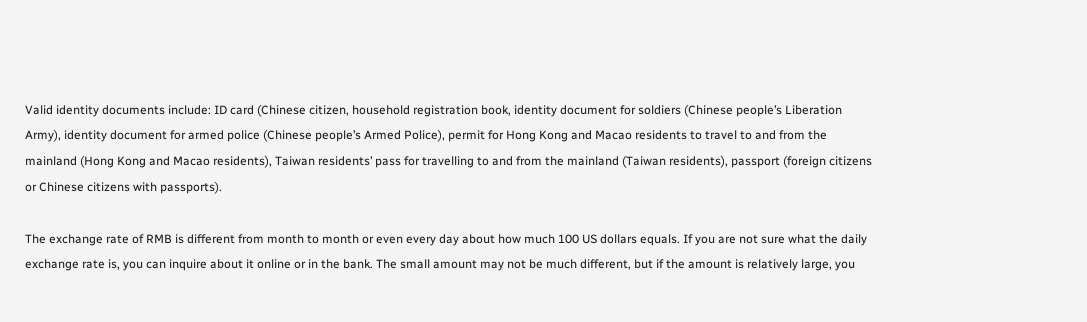Valid identity documents include: ID card (Chinese citizen, household registration book, identity document for soldiers (Chinese people’s Liberation Army), identity document for armed police (Chinese people’s Armed Police), permit for Hong Kong and Macao residents to travel to and from the mainland (Hong Kong and Macao residents), Taiwan residents’ pass for travelling to and from the mainland (Taiwan residents), passport (foreign citizens or Chinese citizens with passports).

The exchange rate of RMB is different from month to month or even every day about how much 100 US dollars equals. If you are not sure what the daily exchange rate is, you can inquire about it online or in the bank. The small amount may not be much different, but if the amount is relatively large, you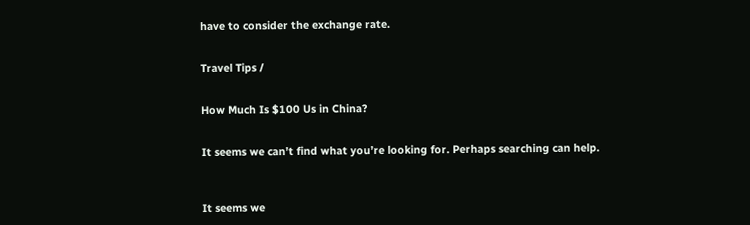have to consider the exchange rate.


Travel Tips /


How Much Is $100 Us in China?


It seems we can’t find what you’re looking for. Perhaps searching can help.



It seems we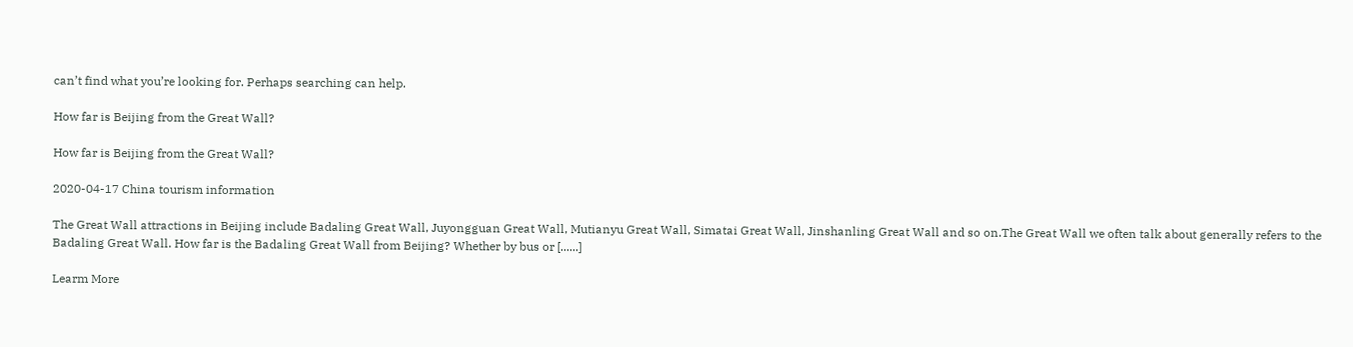can’t find what you’re looking for. Perhaps searching can help.

How far is Beijing from the Great Wall?

How far is Beijing from the Great Wall?

2020-04-17 China tourism information

The Great Wall attractions in Beijing include Badaling Great Wall, Juyongguan Great Wall, Mutianyu Great Wall, Simatai Great Wall, Jinshanling Great Wall and so on.The Great Wall we often talk about generally refers to the Badaling Great Wall. How far is the Badaling Great Wall from Beijing? Whether by bus or [......]

Learm More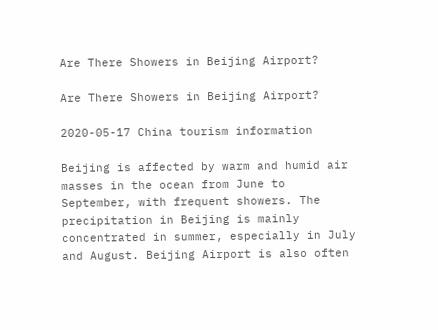Are There Showers in Beijing Airport?

Are There Showers in Beijing Airport?

2020-05-17 China tourism information

Beijing is affected by warm and humid air masses in the ocean from June to September, with frequent showers. The precipitation in Beijing is mainly concentrated in summer, especially in July and August. Beijing Airport is also often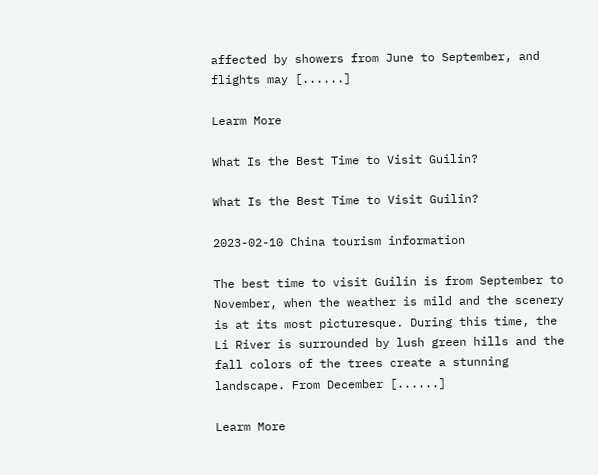affected by showers from June to September, and flights may [......]

Learm More

What Is the Best Time to Visit Guilin?

What Is the Best Time to Visit Guilin?

2023-02-10 China tourism information

The best time to visit Guilin is from September to November, when the weather is mild and the scenery is at its most picturesque. During this time, the Li River is surrounded by lush green hills and the fall colors of the trees create a stunning landscape. From December [......]

Learm More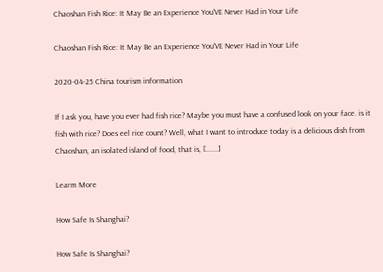Chaoshan Fish Rice: It May Be an Experience You’VE Never Had in Your Life

Chaoshan Fish Rice: It May Be an Experience You’VE Never Had in Your Life

2020-04-25 China tourism information

If I ask you, have you ever had fish rice? Maybe you must have a confused look on your face. is it fish with rice? Does eel rice count? Well, what I want to introduce today is a delicious dish from Chaoshan, an isolated island of food, that is, [......]

Learm More

How Safe Is Shanghai?

How Safe Is Shanghai?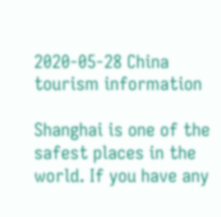2020-05-28 China tourism information

Shanghai is one of the safest places in the world. If you have any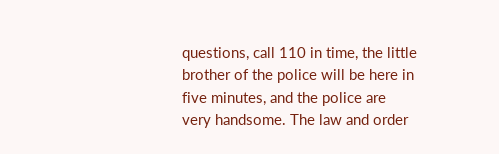questions, call 110 in time, the little brother of the police will be here in five minutes, and the police are very handsome. The law and order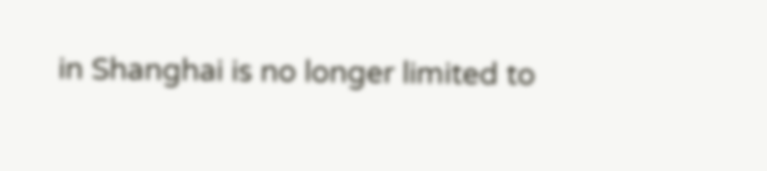in Shanghai is no longer limited to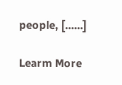people, [......]

Learm More